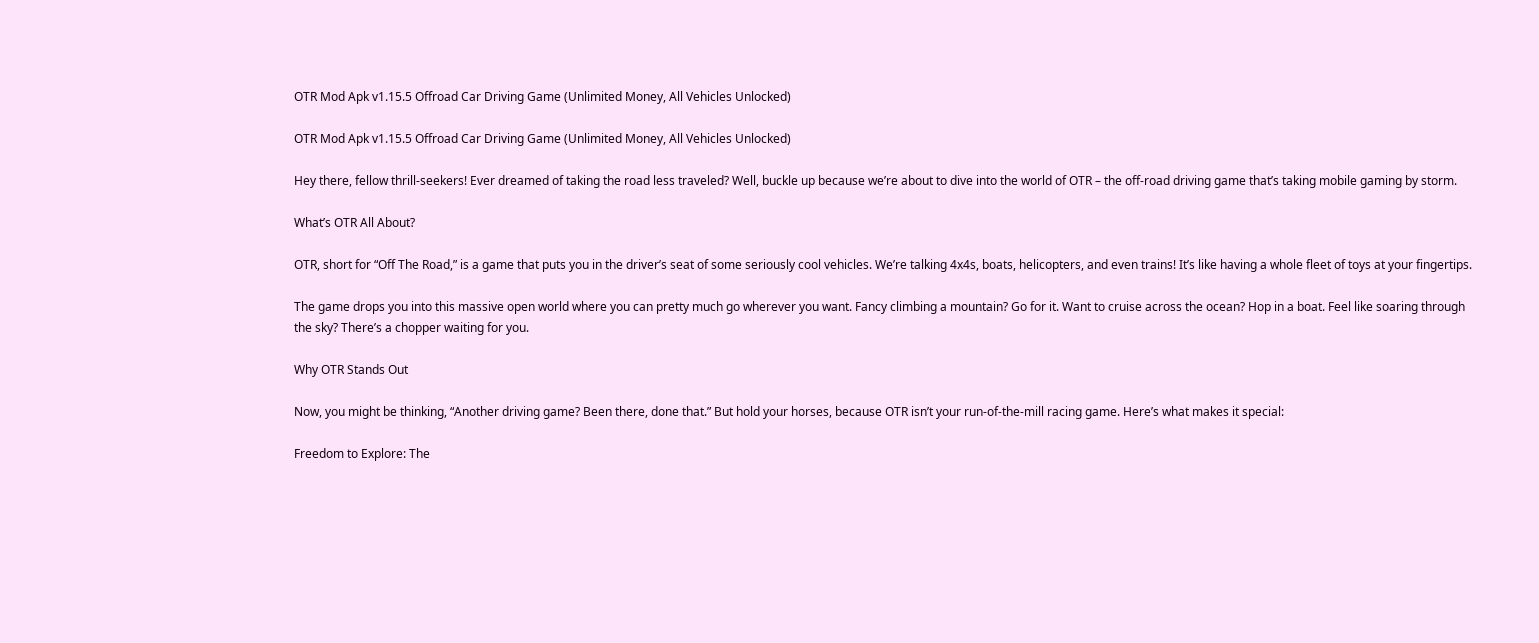OTR Mod Apk v1.15.5 Offroad Car Driving Game (Unlimited Money, All Vehicles Unlocked)

OTR Mod Apk v1.15.5 Offroad Car Driving Game (Unlimited Money, All Vehicles Unlocked)

Hey there, fellow thrill-seekers! Ever dreamed of taking the road less traveled? Well, buckle up because we’re about to dive into the world of OTR – the off-road driving game that’s taking mobile gaming by storm.

What’s OTR All About?

OTR, short for “Off The Road,” is a game that puts you in the driver’s seat of some seriously cool vehicles. We’re talking 4x4s, boats, helicopters, and even trains! It’s like having a whole fleet of toys at your fingertips.

The game drops you into this massive open world where you can pretty much go wherever you want. Fancy climbing a mountain? Go for it. Want to cruise across the ocean? Hop in a boat. Feel like soaring through the sky? There’s a chopper waiting for you.

Why OTR Stands Out

Now, you might be thinking, “Another driving game? Been there, done that.” But hold your horses, because OTR isn’t your run-of-the-mill racing game. Here’s what makes it special:

Freedom to Explore: The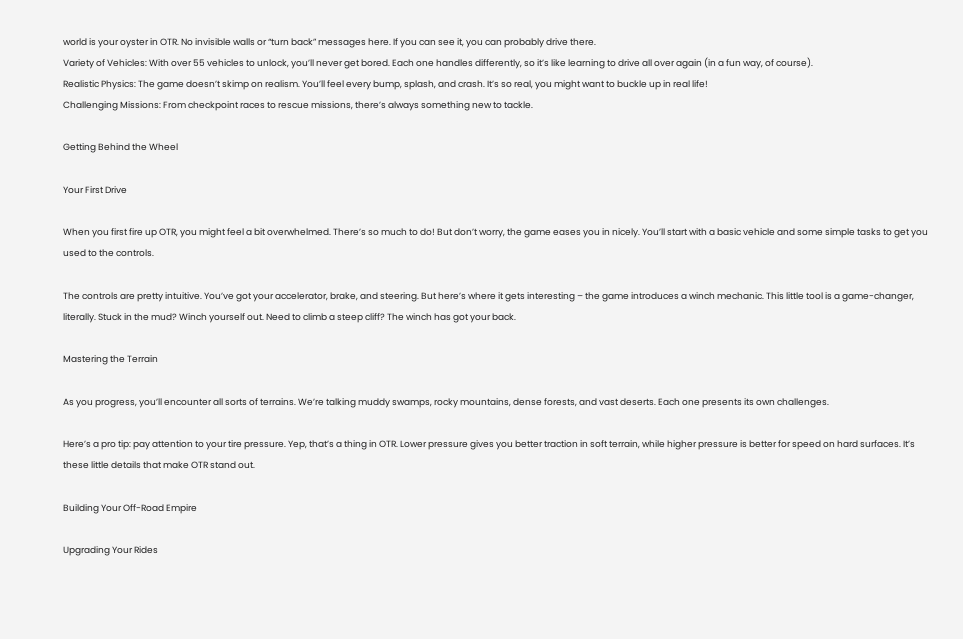world is your oyster in OTR. No invisible walls or “turn back” messages here. If you can see it, you can probably drive there.
Variety of Vehicles: With over 55 vehicles to unlock, you’ll never get bored. Each one handles differently, so it’s like learning to drive all over again (in a fun way, of course).
Realistic Physics: The game doesn’t skimp on realism. You’ll feel every bump, splash, and crash. It’s so real, you might want to buckle up in real life!
Challenging Missions: From checkpoint races to rescue missions, there’s always something new to tackle.

Getting Behind the Wheel

Your First Drive

When you first fire up OTR, you might feel a bit overwhelmed. There’s so much to do! But don’t worry, the game eases you in nicely. You’ll start with a basic vehicle and some simple tasks to get you used to the controls.

The controls are pretty intuitive. You’ve got your accelerator, brake, and steering. But here’s where it gets interesting – the game introduces a winch mechanic. This little tool is a game-changer, literally. Stuck in the mud? Winch yourself out. Need to climb a steep cliff? The winch has got your back.

Mastering the Terrain

As you progress, you’ll encounter all sorts of terrains. We’re talking muddy swamps, rocky mountains, dense forests, and vast deserts. Each one presents its own challenges.

Here’s a pro tip: pay attention to your tire pressure. Yep, that’s a thing in OTR. Lower pressure gives you better traction in soft terrain, while higher pressure is better for speed on hard surfaces. It’s these little details that make OTR stand out.

Building Your Off-Road Empire

Upgrading Your Rides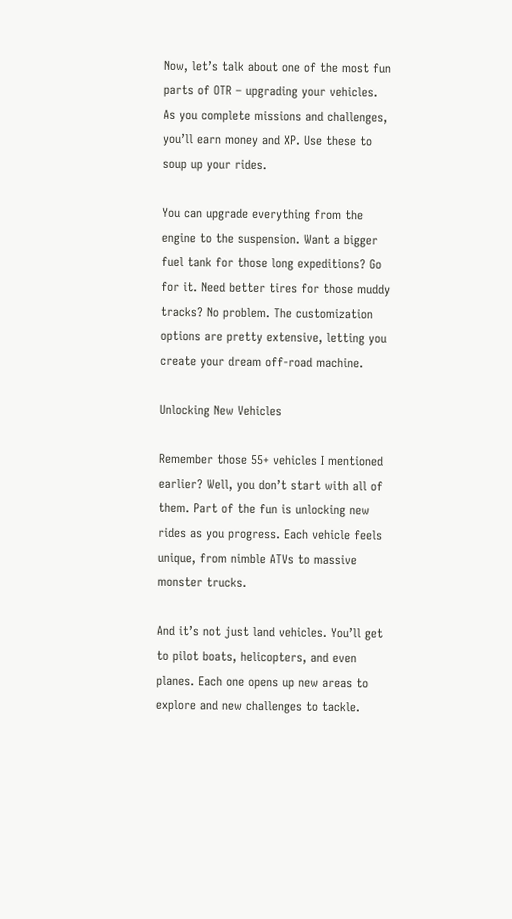Now, let’s talk about one of the most fun parts of OTR – upgrading your vehicles. As you complete missions and challenges, you’ll earn money and XP. Use these to soup up your rides.

You can upgrade everything from the engine to the suspension. Want a bigger fuel tank for those long expeditions? Go for it. Need better tires for those muddy tracks? No problem. The customization options are pretty extensive, letting you create your dream off-road machine.

Unlocking New Vehicles

Remember those 55+ vehicles I mentioned earlier? Well, you don’t start with all of them. Part of the fun is unlocking new rides as you progress. Each vehicle feels unique, from nimble ATVs to massive monster trucks.

And it’s not just land vehicles. You’ll get to pilot boats, helicopters, and even planes. Each one opens up new areas to explore and new challenges to tackle.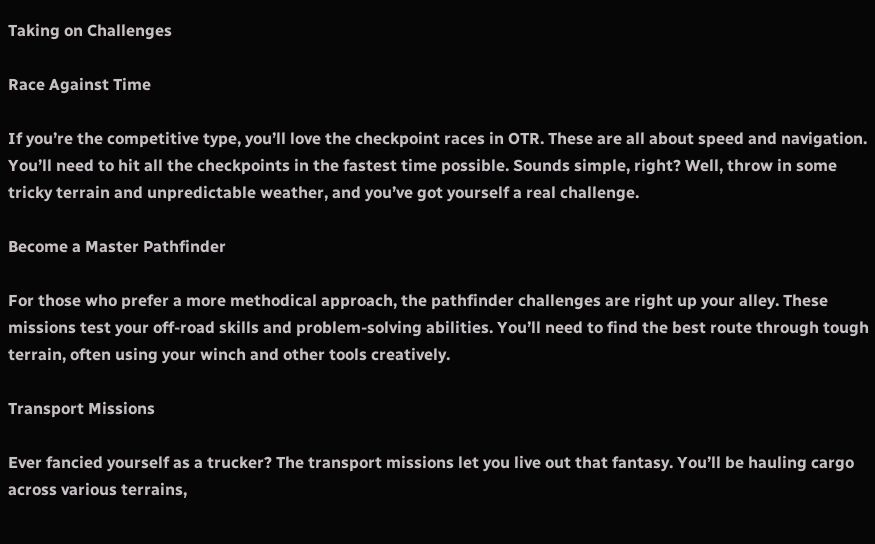Taking on Challenges

Race Against Time

If you’re the competitive type, you’ll love the checkpoint races in OTR. These are all about speed and navigation. You’ll need to hit all the checkpoints in the fastest time possible. Sounds simple, right? Well, throw in some tricky terrain and unpredictable weather, and you’ve got yourself a real challenge.

Become a Master Pathfinder

For those who prefer a more methodical approach, the pathfinder challenges are right up your alley. These missions test your off-road skills and problem-solving abilities. You’ll need to find the best route through tough terrain, often using your winch and other tools creatively.

Transport Missions

Ever fancied yourself as a trucker? The transport missions let you live out that fantasy. You’ll be hauling cargo across various terrains,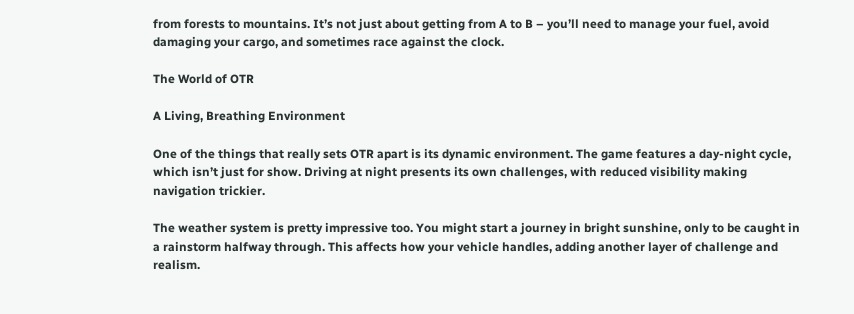from forests to mountains. It’s not just about getting from A to B – you’ll need to manage your fuel, avoid damaging your cargo, and sometimes race against the clock.

The World of OTR

A Living, Breathing Environment

One of the things that really sets OTR apart is its dynamic environment. The game features a day-night cycle, which isn’t just for show. Driving at night presents its own challenges, with reduced visibility making navigation trickier.

The weather system is pretty impressive too. You might start a journey in bright sunshine, only to be caught in a rainstorm halfway through. This affects how your vehicle handles, adding another layer of challenge and realism.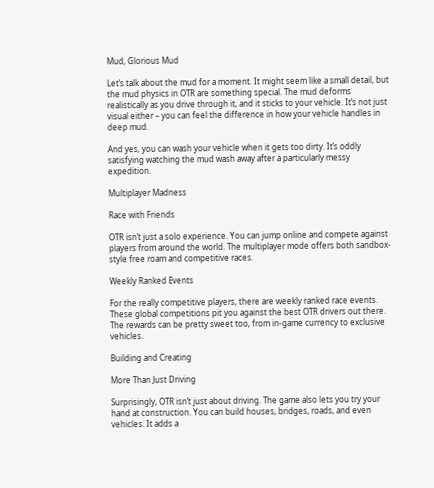Mud, Glorious Mud

Let’s talk about the mud for a moment. It might seem like a small detail, but the mud physics in OTR are something special. The mud deforms realistically as you drive through it, and it sticks to your vehicle. It’s not just visual either – you can feel the difference in how your vehicle handles in deep mud.

And yes, you can wash your vehicle when it gets too dirty. It’s oddly satisfying watching the mud wash away after a particularly messy expedition.

Multiplayer Madness

Race with Friends

OTR isn’t just a solo experience. You can jump online and compete against players from around the world. The multiplayer mode offers both sandbox-style free roam and competitive races.

Weekly Ranked Events

For the really competitive players, there are weekly ranked race events. These global competitions pit you against the best OTR drivers out there. The rewards can be pretty sweet too, from in-game currency to exclusive vehicles.

Building and Creating

More Than Just Driving

Surprisingly, OTR isn’t just about driving. The game also lets you try your hand at construction. You can build houses, bridges, roads, and even vehicles. It adds a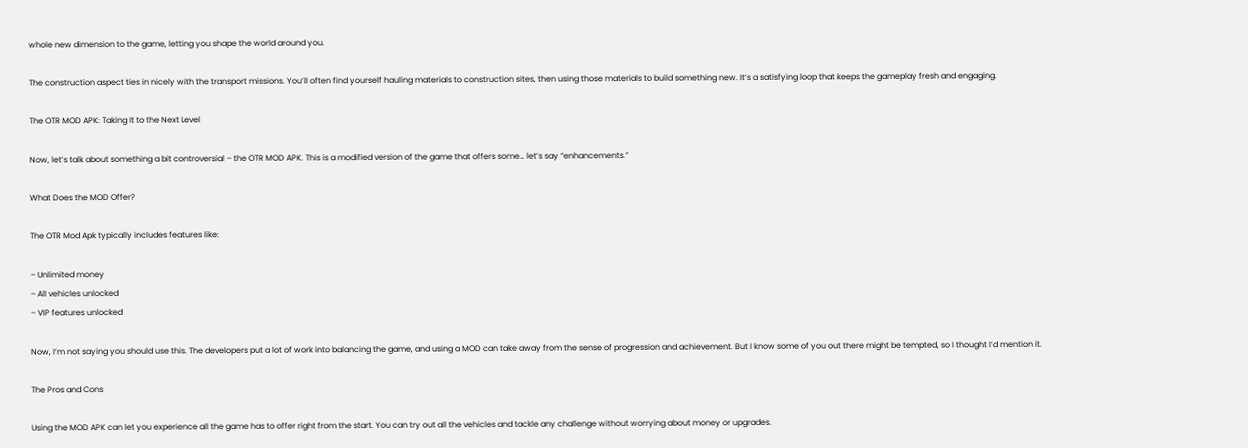whole new dimension to the game, letting you shape the world around you.

The construction aspect ties in nicely with the transport missions. You’ll often find yourself hauling materials to construction sites, then using those materials to build something new. It’s a satisfying loop that keeps the gameplay fresh and engaging.

The OTR MOD APK: Taking It to the Next Level

Now, let’s talk about something a bit controversial – the OTR MOD APK. This is a modified version of the game that offers some… let’s say “enhancements.”

What Does the MOD Offer?

The OTR Mod Apk typically includes features like:

– Unlimited money
– All vehicles unlocked
– VIP features unlocked

Now, I’m not saying you should use this. The developers put a lot of work into balancing the game, and using a MOD can take away from the sense of progression and achievement. But I know some of you out there might be tempted, so I thought I’d mention it.

The Pros and Cons

Using the MOD APK can let you experience all the game has to offer right from the start. You can try out all the vehicles and tackle any challenge without worrying about money or upgrades.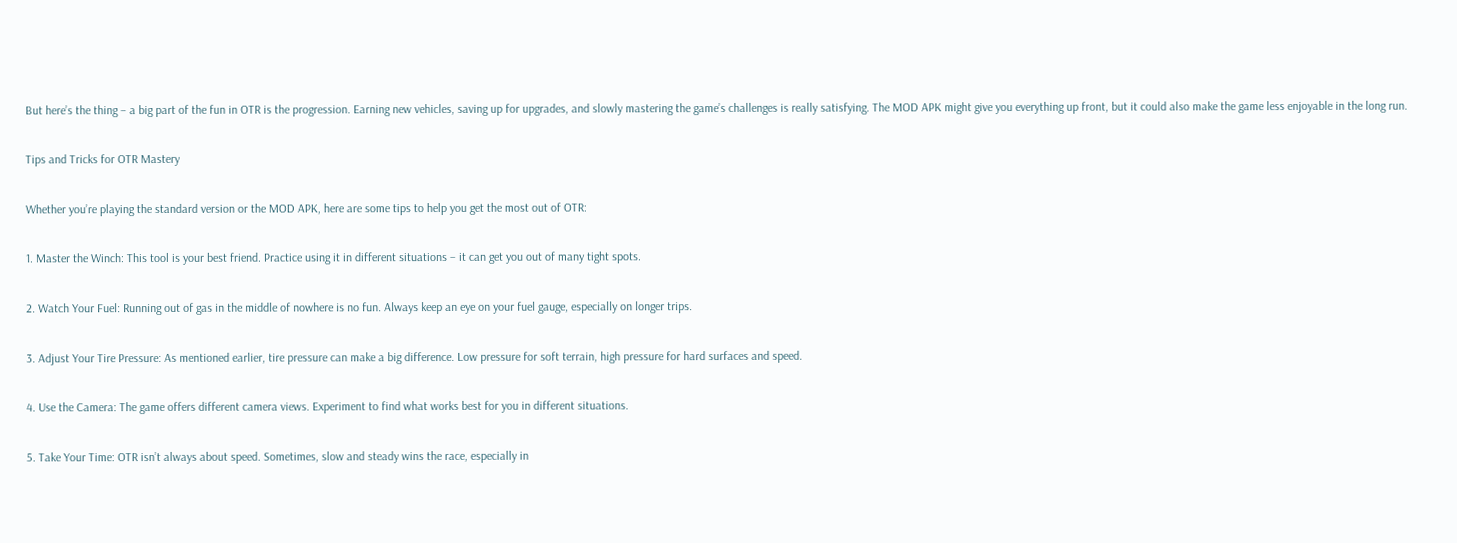But here’s the thing – a big part of the fun in OTR is the progression. Earning new vehicles, saving up for upgrades, and slowly mastering the game’s challenges is really satisfying. The MOD APK might give you everything up front, but it could also make the game less enjoyable in the long run.

Tips and Tricks for OTR Mastery

Whether you’re playing the standard version or the MOD APK, here are some tips to help you get the most out of OTR:

1. Master the Winch: This tool is your best friend. Practice using it in different situations – it can get you out of many tight spots.

2. Watch Your Fuel: Running out of gas in the middle of nowhere is no fun. Always keep an eye on your fuel gauge, especially on longer trips.

3. Adjust Your Tire Pressure: As mentioned earlier, tire pressure can make a big difference. Low pressure for soft terrain, high pressure for hard surfaces and speed.

4. Use the Camera: The game offers different camera views. Experiment to find what works best for you in different situations.

5. Take Your Time: OTR isn’t always about speed. Sometimes, slow and steady wins the race, especially in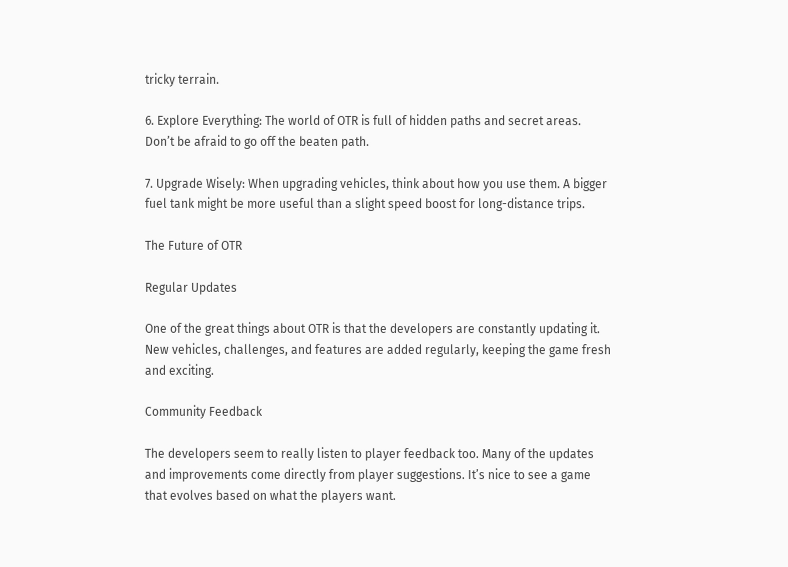tricky terrain.

6. Explore Everything: The world of OTR is full of hidden paths and secret areas. Don’t be afraid to go off the beaten path.

7. Upgrade Wisely: When upgrading vehicles, think about how you use them. A bigger fuel tank might be more useful than a slight speed boost for long-distance trips.

The Future of OTR

Regular Updates

One of the great things about OTR is that the developers are constantly updating it. New vehicles, challenges, and features are added regularly, keeping the game fresh and exciting.

Community Feedback

The developers seem to really listen to player feedback too. Many of the updates and improvements come directly from player suggestions. It’s nice to see a game that evolves based on what the players want.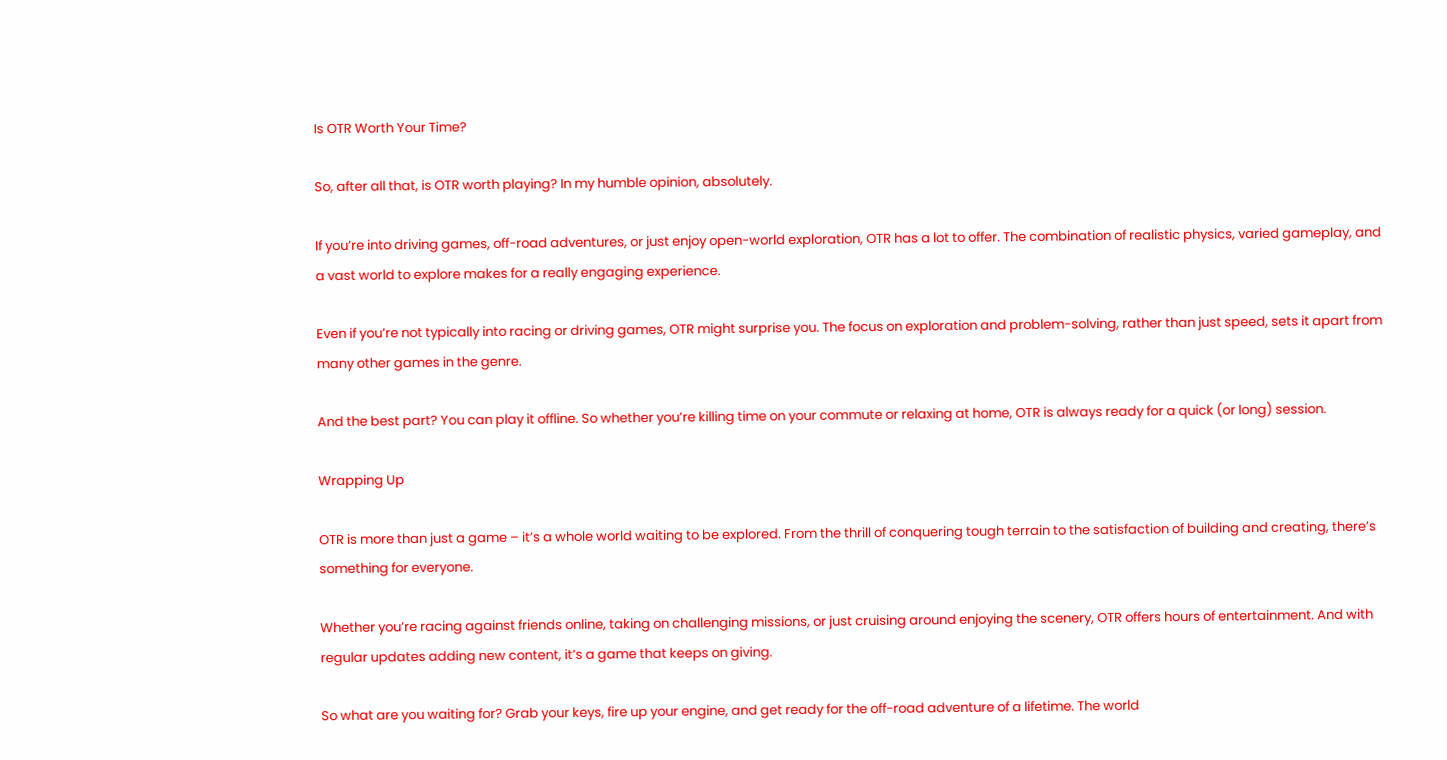Is OTR Worth Your Time?

So, after all that, is OTR worth playing? In my humble opinion, absolutely.

If you’re into driving games, off-road adventures, or just enjoy open-world exploration, OTR has a lot to offer. The combination of realistic physics, varied gameplay, and a vast world to explore makes for a really engaging experience.

Even if you’re not typically into racing or driving games, OTR might surprise you. The focus on exploration and problem-solving, rather than just speed, sets it apart from many other games in the genre.

And the best part? You can play it offline. So whether you’re killing time on your commute or relaxing at home, OTR is always ready for a quick (or long) session.

Wrapping Up

OTR is more than just a game – it’s a whole world waiting to be explored. From the thrill of conquering tough terrain to the satisfaction of building and creating, there’s something for everyone.

Whether you’re racing against friends online, taking on challenging missions, or just cruising around enjoying the scenery, OTR offers hours of entertainment. And with regular updates adding new content, it’s a game that keeps on giving.

So what are you waiting for? Grab your keys, fire up your engine, and get ready for the off-road adventure of a lifetime. The world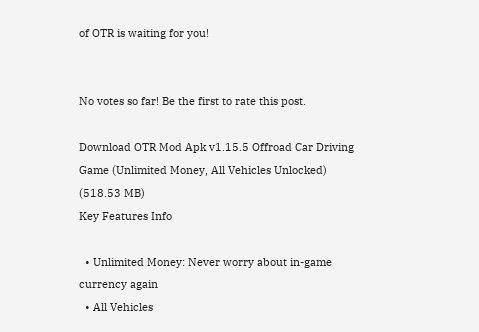of OTR is waiting for you!


No votes so far! Be the first to rate this post.

Download OTR Mod Apk v1.15.5 Offroad Car Driving Game (Unlimited Money, All Vehicles Unlocked)
(518.53 MB)
Key Features Info

  • Unlimited Money: Never worry about in-game currency again
  • All Vehicles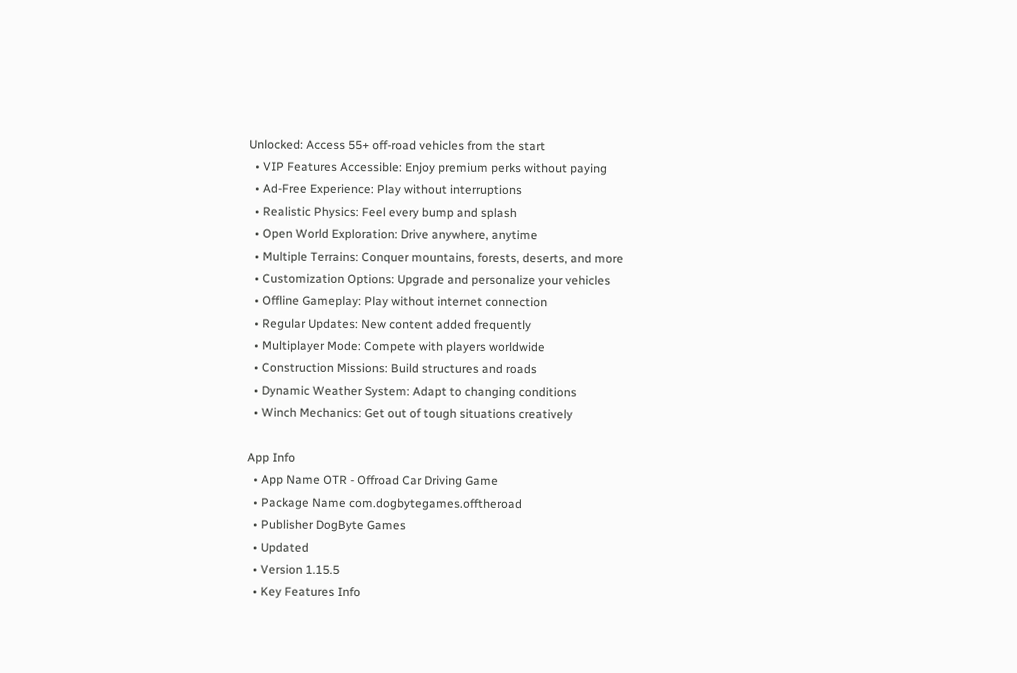Unlocked: Access 55+ off-road vehicles from the start
  • VIP Features Accessible: Enjoy premium perks without paying
  • Ad-Free Experience: Play without interruptions
  • Realistic Physics: Feel every bump and splash
  • Open World Exploration: Drive anywhere, anytime
  • Multiple Terrains: Conquer mountains, forests, deserts, and more
  • Customization Options: Upgrade and personalize your vehicles
  • Offline Gameplay: Play without internet connection
  • Regular Updates: New content added frequently
  • Multiplayer Mode: Compete with players worldwide
  • Construction Missions: Build structures and roads
  • Dynamic Weather System: Adapt to changing conditions
  • Winch Mechanics: Get out of tough situations creatively

App Info
  • App Name OTR - Offroad Car Driving Game
  • Package Name com.dogbytegames.offtheroad
  • Publisher DogByte Games
  • Updated
  • Version 1.15.5
  • Key Features Info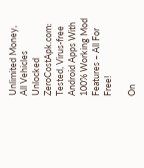Unlimited Money, All Vehicles Unlocked
ZeroCostApk.com: Tested, Virus-free Android Apps With 100% Working Mod Features – All For Free!

On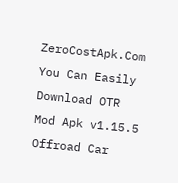ZeroCostApk.Com You Can Easily Download OTR Mod Apk v1.15.5 Offroad Car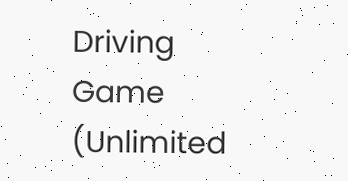Driving Game (Unlimited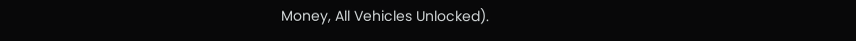Money, All Vehicles Unlocked).